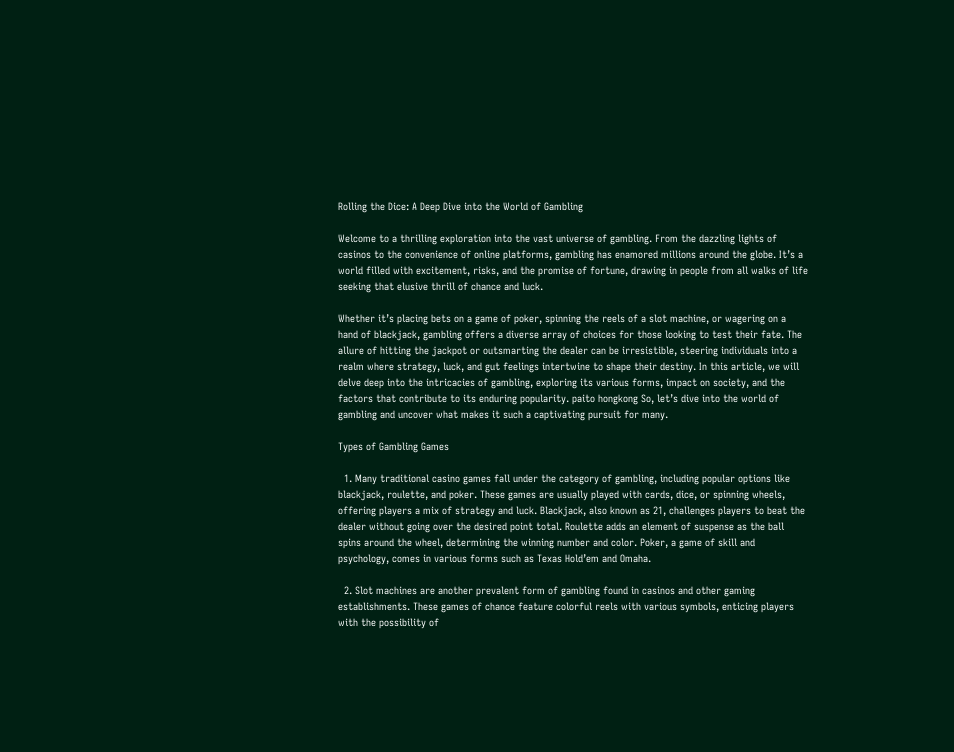Rolling the Dice: A Deep Dive into the World of Gambling

Welcome to a thrilling exploration into the vast universe of gambling. From the dazzling lights of casinos to the convenience of online platforms, gambling has enamored millions around the globe. It’s a world filled with excitement, risks, and the promise of fortune, drawing in people from all walks of life seeking that elusive thrill of chance and luck.

Whether it’s placing bets on a game of poker, spinning the reels of a slot machine, or wagering on a hand of blackjack, gambling offers a diverse array of choices for those looking to test their fate. The allure of hitting the jackpot or outsmarting the dealer can be irresistible, steering individuals into a realm where strategy, luck, and gut feelings intertwine to shape their destiny. In this article, we will delve deep into the intricacies of gambling, exploring its various forms, impact on society, and the factors that contribute to its enduring popularity. paito hongkong So, let’s dive into the world of gambling and uncover what makes it such a captivating pursuit for many.

Types of Gambling Games

  1. Many traditional casino games fall under the category of gambling, including popular options like blackjack, roulette, and poker. These games are usually played with cards, dice, or spinning wheels, offering players a mix of strategy and luck. Blackjack, also known as 21, challenges players to beat the dealer without going over the desired point total. Roulette adds an element of suspense as the ball spins around the wheel, determining the winning number and color. Poker, a game of skill and psychology, comes in various forms such as Texas Hold’em and Omaha.

  2. Slot machines are another prevalent form of gambling found in casinos and other gaming establishments. These games of chance feature colorful reels with various symbols, enticing players with the possibility of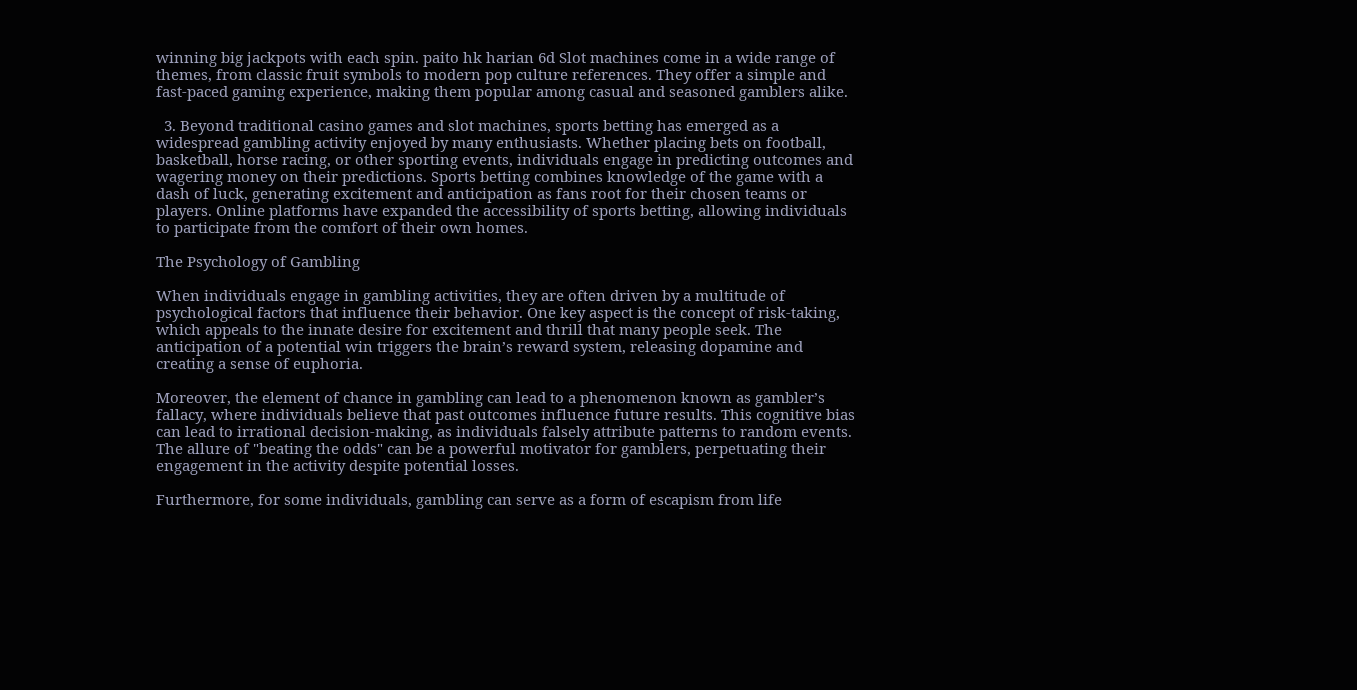winning big jackpots with each spin. paito hk harian 6d Slot machines come in a wide range of themes, from classic fruit symbols to modern pop culture references. They offer a simple and fast-paced gaming experience, making them popular among casual and seasoned gamblers alike.

  3. Beyond traditional casino games and slot machines, sports betting has emerged as a widespread gambling activity enjoyed by many enthusiasts. Whether placing bets on football, basketball, horse racing, or other sporting events, individuals engage in predicting outcomes and wagering money on their predictions. Sports betting combines knowledge of the game with a dash of luck, generating excitement and anticipation as fans root for their chosen teams or players. Online platforms have expanded the accessibility of sports betting, allowing individuals to participate from the comfort of their own homes.

The Psychology of Gambling

When individuals engage in gambling activities, they are often driven by a multitude of psychological factors that influence their behavior. One key aspect is the concept of risk-taking, which appeals to the innate desire for excitement and thrill that many people seek. The anticipation of a potential win triggers the brain’s reward system, releasing dopamine and creating a sense of euphoria.

Moreover, the element of chance in gambling can lead to a phenomenon known as gambler’s fallacy, where individuals believe that past outcomes influence future results. This cognitive bias can lead to irrational decision-making, as individuals falsely attribute patterns to random events. The allure of "beating the odds" can be a powerful motivator for gamblers, perpetuating their engagement in the activity despite potential losses.

Furthermore, for some individuals, gambling can serve as a form of escapism from life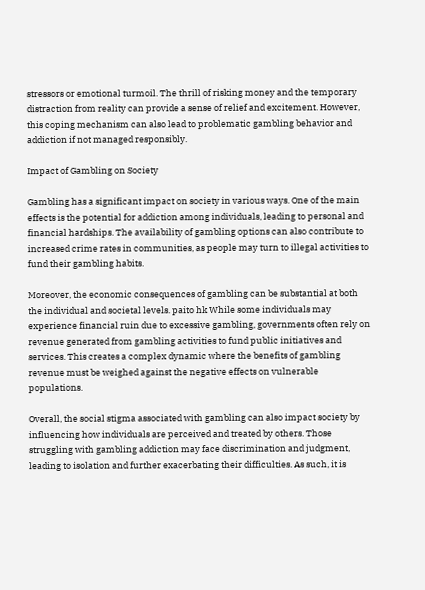stressors or emotional turmoil. The thrill of risking money and the temporary distraction from reality can provide a sense of relief and excitement. However, this coping mechanism can also lead to problematic gambling behavior and addiction if not managed responsibly.

Impact of Gambling on Society

Gambling has a significant impact on society in various ways. One of the main effects is the potential for addiction among individuals, leading to personal and financial hardships. The availability of gambling options can also contribute to increased crime rates in communities, as people may turn to illegal activities to fund their gambling habits.

Moreover, the economic consequences of gambling can be substantial at both the individual and societal levels. paito hk While some individuals may experience financial ruin due to excessive gambling, governments often rely on revenue generated from gambling activities to fund public initiatives and services. This creates a complex dynamic where the benefits of gambling revenue must be weighed against the negative effects on vulnerable populations.

Overall, the social stigma associated with gambling can also impact society by influencing how individuals are perceived and treated by others. Those struggling with gambling addiction may face discrimination and judgment, leading to isolation and further exacerbating their difficulties. As such, it is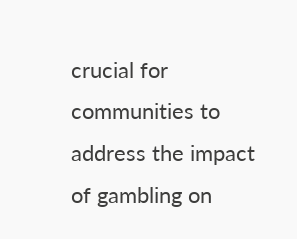crucial for communities to address the impact of gambling on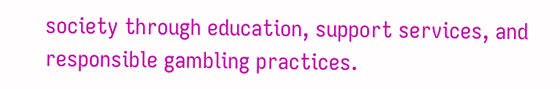society through education, support services, and responsible gambling practices.